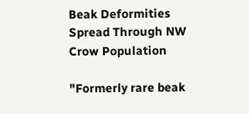Beak Deformities Spread Through NW Crow Population

"Formerly rare beak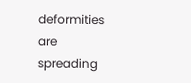deformities are spreading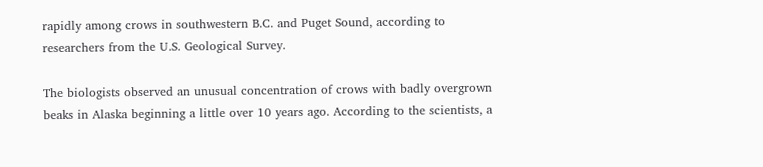rapidly among crows in southwestern B.C. and Puget Sound, according to researchers from the U.S. Geological Survey.

The biologists observed an unusual concentration of crows with badly overgrown beaks in Alaska beginning a little over 10 years ago. According to the scientists, a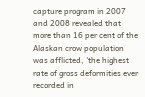capture program in 2007 and 2008 revealed that more than 16 per cent of the Alaskan crow population was afflicted, 'the highest rate of gross deformities ever recorded in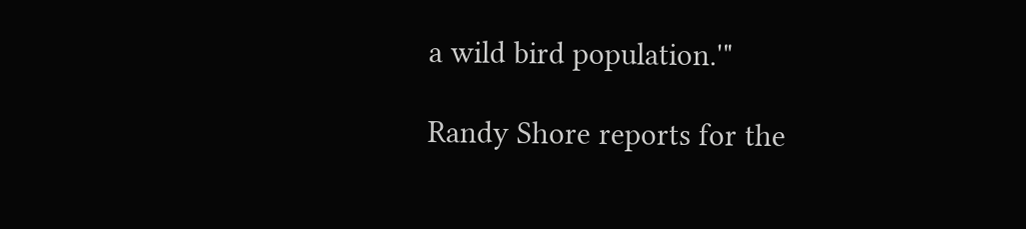a wild bird population.'"

Randy Shore reports for the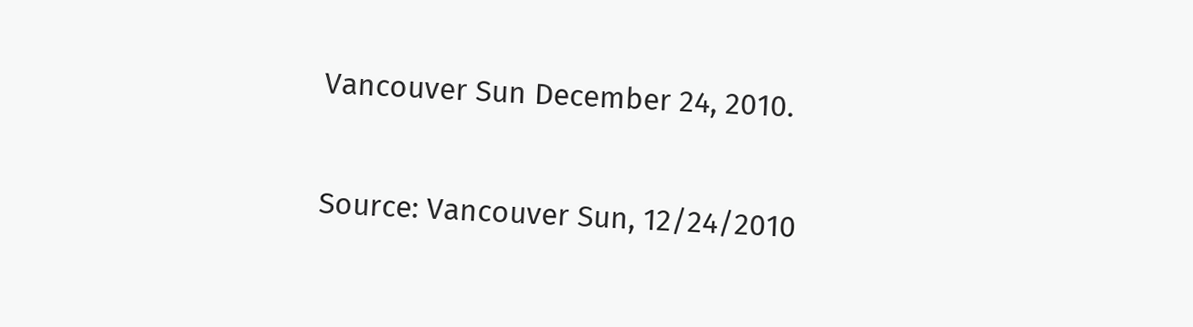Vancouver Sun December 24, 2010.

Source: Vancouver Sun, 12/24/2010